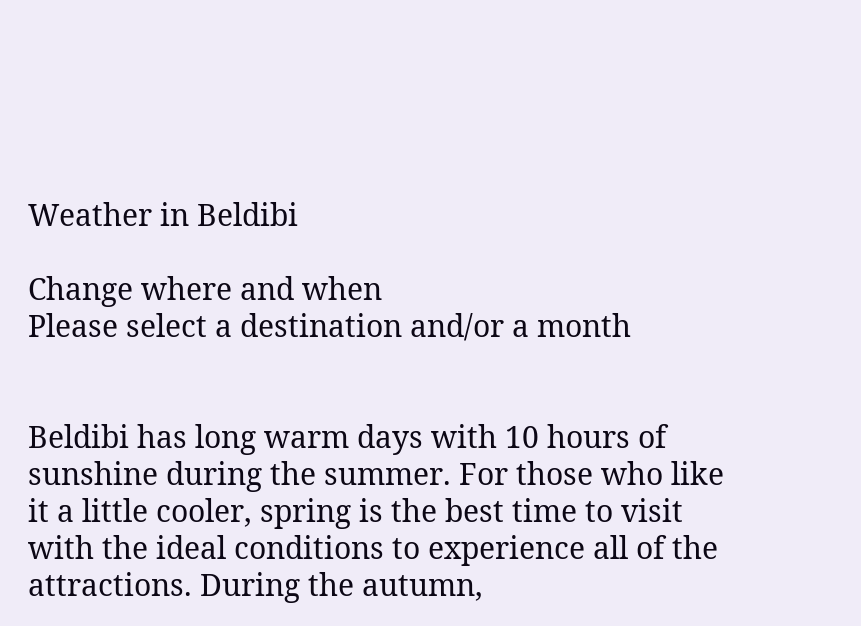Weather in Beldibi

Change where and when
Please select a destination and/or a month


Beldibi has long warm days with 10 hours of sunshine during the summer. For those who like it a little cooler, spring is the best time to visit with the ideal conditions to experience all of the attractions. During the autumn,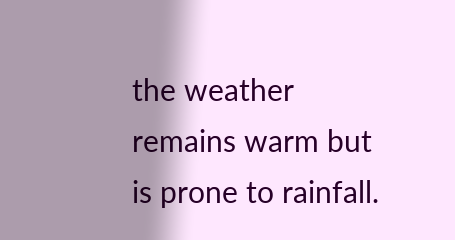the weather remains warm but is prone to rainfall.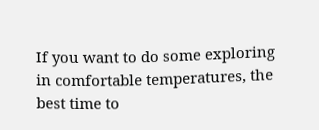If you want to do some exploring in comfortable temperatures, the best time to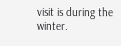visit is during the winter.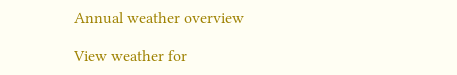Annual weather overview

View weather for